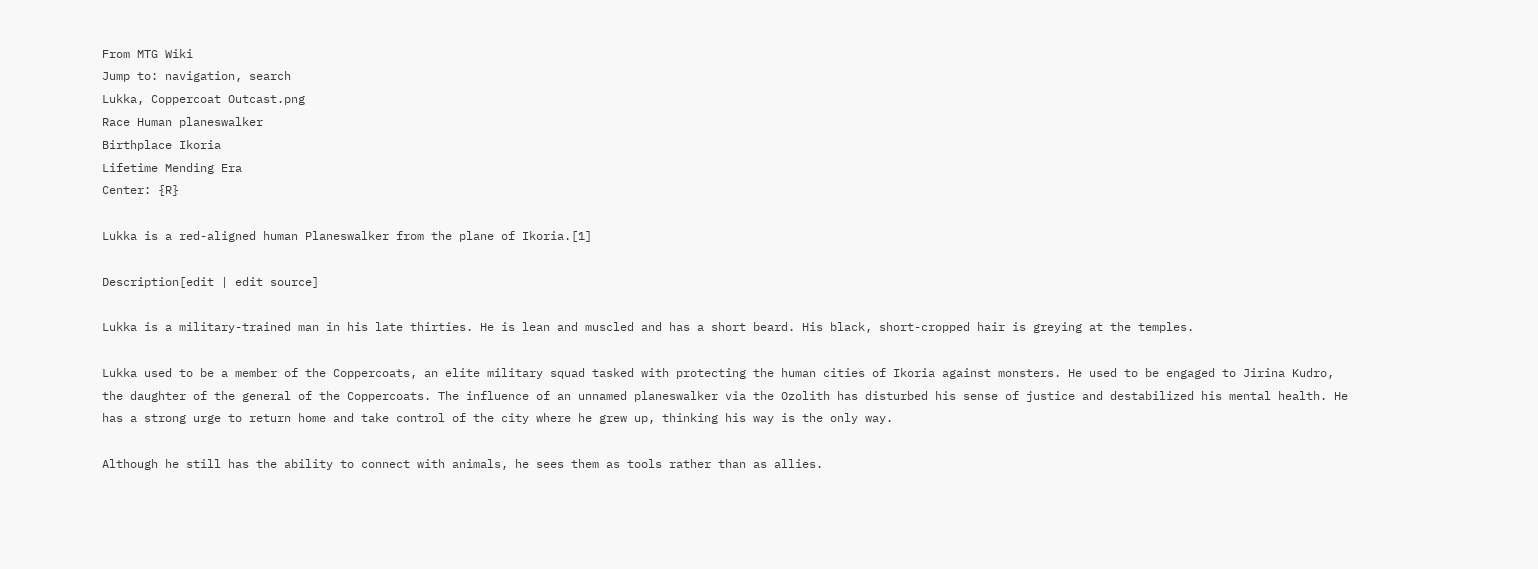From MTG Wiki
Jump to: navigation, search
Lukka, Coppercoat Outcast.png
Race Human planeswalker
Birthplace Ikoria
Lifetime Mending Era
Center: {R}

Lukka is a red-aligned human Planeswalker from the plane of Ikoria.[1]

Description[edit | edit source]

Lukka is a military-trained man in his late thirties. He is lean and muscled and has a short beard. His black, short-cropped hair is greying at the temples.

Lukka used to be a member of the Coppercoats, an elite military squad tasked with protecting the human cities of Ikoria against monsters. He used to be engaged to Jirina Kudro, the daughter of the general of the Coppercoats. The influence of an unnamed planeswalker via the Ozolith has disturbed his sense of justice and destabilized his mental health. He has a strong urge to return home and take control of the city where he grew up, thinking his way is the only way.

Although he still has the ability to connect with animals, he sees them as tools rather than as allies.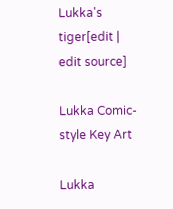Lukka's tiger[edit | edit source]

Lukka Comic-style Key Art

Lukka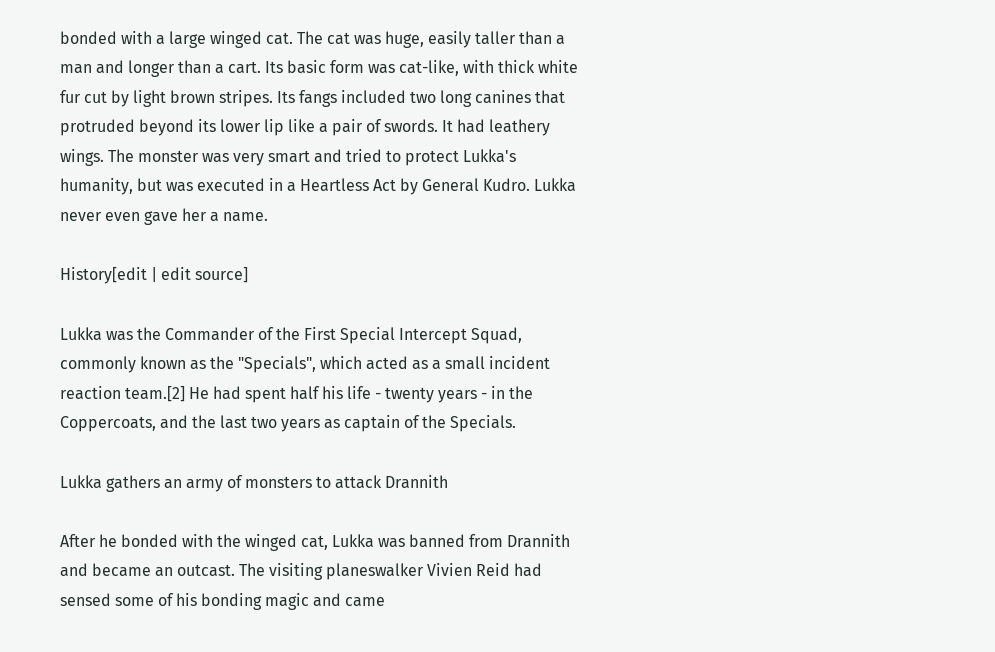bonded with a large winged cat. The cat was huge, easily taller than a man and longer than a cart. Its basic form was cat-like, with thick white fur cut by light brown stripes. Its fangs included two long canines that protruded beyond its lower lip like a pair of swords. It had leathery wings. The monster was very smart and tried to protect Lukka's humanity, but was executed in a Heartless Act by General Kudro. Lukka never even gave her a name.

History[edit | edit source]

Lukka was the Commander of the First Special Intercept Squad, commonly known as the "Specials", which acted as a small incident reaction team.[2] He had spent half his life - twenty years - in the Coppercoats, and the last two years as captain of the Specials.

Lukka gathers an army of monsters to attack Drannith

After he bonded with the winged cat, Lukka was banned from Drannith and became an outcast. The visiting planeswalker Vivien Reid had sensed some of his bonding magic and came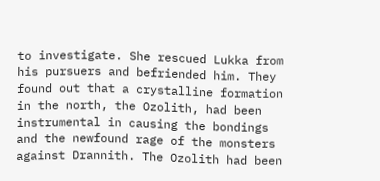to investigate. She rescued Lukka from his pursuers and befriended him. They found out that a crystalline formation in the north, the Ozolith, had been instrumental in causing the bondings and the newfound rage of the monsters against Drannith. The Ozolith had been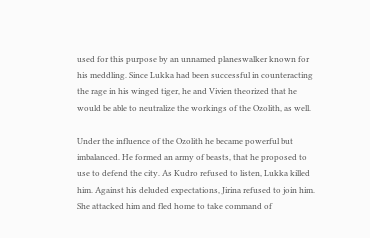used for this purpose by an unnamed planeswalker known for his meddling. Since Lukka had been successful in counteracting the rage in his winged tiger, he and Vivien theorized that he would be able to neutralize the workings of the Ozolith, as well.

Under the influence of the Ozolith he became powerful but imbalanced. He formed an army of beasts, that he proposed to use to defend the city. As Kudro refused to listen, Lukka killed him. Against his deluded expectations, Jirina refused to join him. She attacked him and fled home to take command of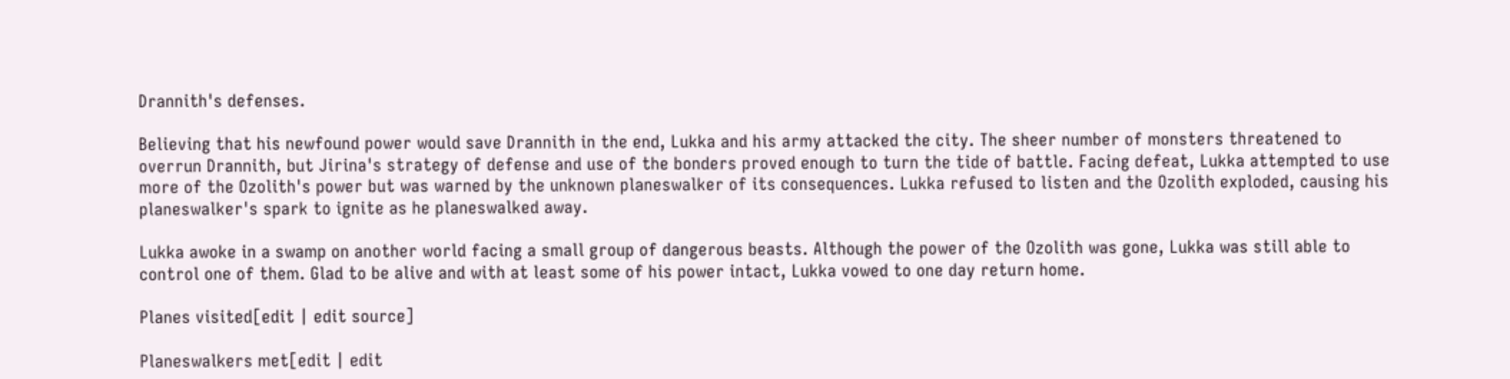Drannith's defenses.

Believing that his newfound power would save Drannith in the end, Lukka and his army attacked the city. The sheer number of monsters threatened to overrun Drannith, but Jirina's strategy of defense and use of the bonders proved enough to turn the tide of battle. Facing defeat, Lukka attempted to use more of the Ozolith's power but was warned by the unknown planeswalker of its consequences. Lukka refused to listen and the Ozolith exploded, causing his planeswalker's spark to ignite as he planeswalked away.

Lukka awoke in a swamp on another world facing a small group of dangerous beasts. Although the power of the Ozolith was gone, Lukka was still able to control one of them. Glad to be alive and with at least some of his power intact, Lukka vowed to one day return home.

Planes visited[edit | edit source]

Planeswalkers met[edit | edit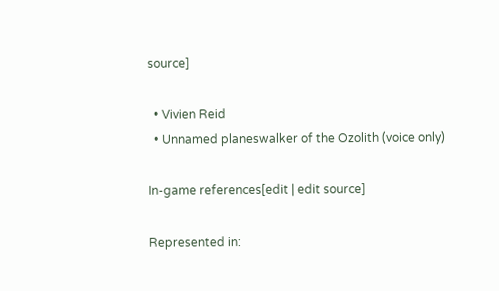source]

  • Vivien Reid
  • Unnamed planeswalker of the Ozolith (voice only)

In-game references[edit | edit source]

Represented in: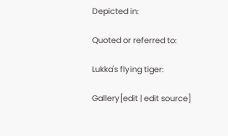Depicted in:

Quoted or referred to:

Lukka's flying tiger:

Gallery[edit | edit source]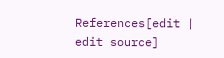References[edit | edit source]